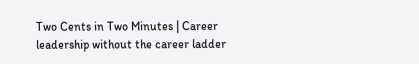Two Cents in Two Minutes | Career leadership without the career ladder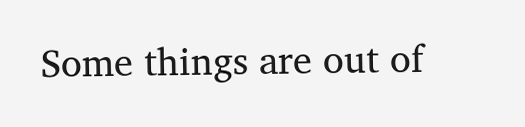Some things are out of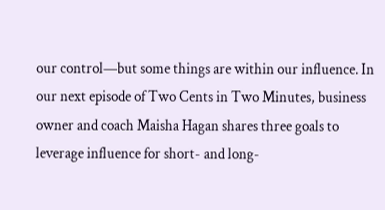our control—but some things are within our influence. In our next episode of Two Cents in Two Minutes, business owner and coach Maisha Hagan shares three goals to leverage influence for short- and long-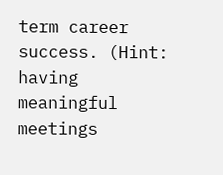term career success. (Hint: having meaningful meetings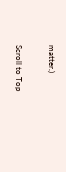matter.)

Scroll to Top